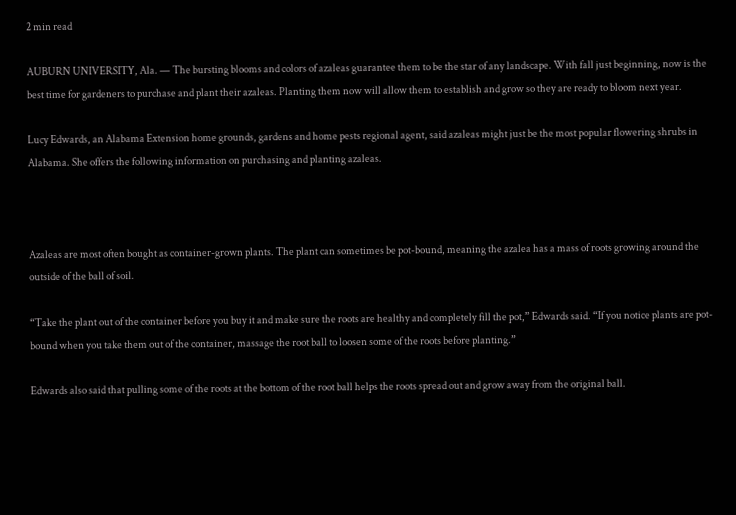2 min read

AUBURN UNIVERSITY, Ala. — The bursting blooms and colors of azaleas guarantee them to be the star of any landscape. With fall just beginning, now is the best time for gardeners to purchase and plant their azaleas. Planting them now will allow them to establish and grow so they are ready to bloom next year.

Lucy Edwards, an Alabama Extension home grounds, gardens and home pests regional agent, said azaleas might just be the most popular flowering shrubs in Alabama. She offers the following information on purchasing and planting azaleas.



Azaleas are most often bought as container-grown plants. The plant can sometimes be pot-bound, meaning the azalea has a mass of roots growing around the outside of the ball of soil.

“Take the plant out of the container before you buy it and make sure the roots are healthy and completely fill the pot,” Edwards said. “If you notice plants are pot-bound when you take them out of the container, massage the root ball to loosen some of the roots before planting.”

Edwards also said that pulling some of the roots at the bottom of the root ball helps the roots spread out and grow away from the original ball.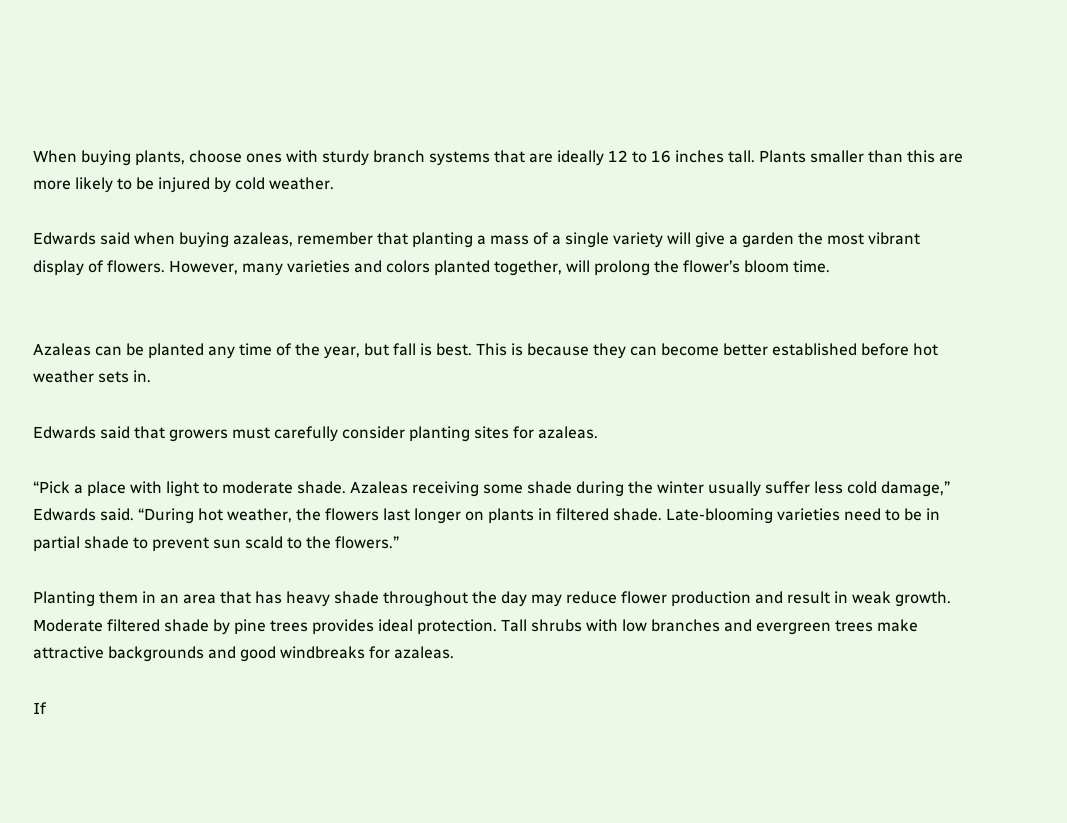When buying plants, choose ones with sturdy branch systems that are ideally 12 to 16 inches tall. Plants smaller than this are more likely to be injured by cold weather.

Edwards said when buying azaleas, remember that planting a mass of a single variety will give a garden the most vibrant display of flowers. However, many varieties and colors planted together, will prolong the flower’s bloom time.


Azaleas can be planted any time of the year, but fall is best. This is because they can become better established before hot weather sets in.

Edwards said that growers must carefully consider planting sites for azaleas.

“Pick a place with light to moderate shade. Azaleas receiving some shade during the winter usually suffer less cold damage,” Edwards said. “During hot weather, the flowers last longer on plants in filtered shade. Late-blooming varieties need to be in partial shade to prevent sun scald to the flowers.”

Planting them in an area that has heavy shade throughout the day may reduce flower production and result in weak growth. Moderate filtered shade by pine trees provides ideal protection. Tall shrubs with low branches and evergreen trees make attractive backgrounds and good windbreaks for azaleas.

If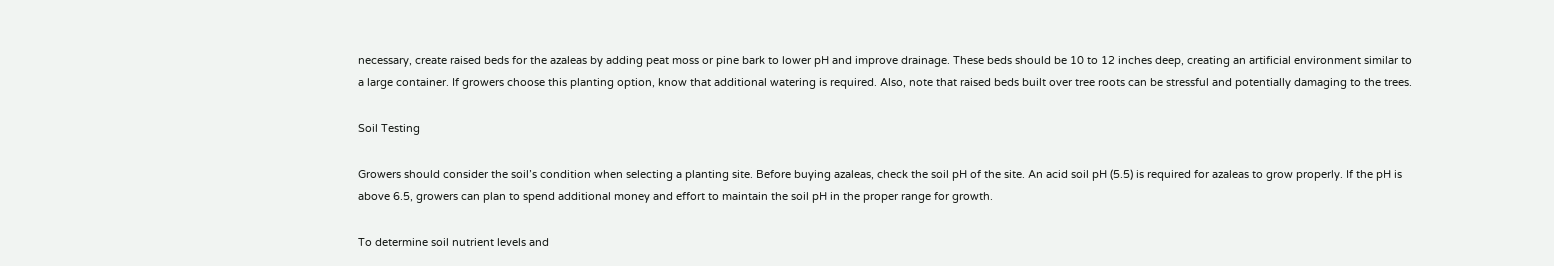necessary, create raised beds for the azaleas by adding peat moss or pine bark to lower pH and improve drainage. These beds should be 10 to 12 inches deep, creating an artificial environment similar to a large container. If growers choose this planting option, know that additional watering is required. Also, note that raised beds built over tree roots can be stressful and potentially damaging to the trees.

Soil Testing

Growers should consider the soil’s condition when selecting a planting site. Before buying azaleas, check the soil pH of the site. An acid soil pH (5.5) is required for azaleas to grow properly. If the pH is above 6.5, growers can plan to spend additional money and effort to maintain the soil pH in the proper range for growth.

To determine soil nutrient levels and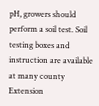pH, growers should perform a soil test. Soil testing boxes and instruction are available at many county Extension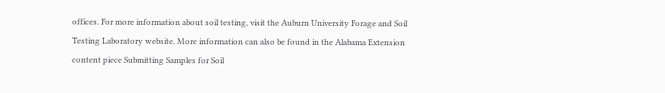offices. For more information about soil testing, visit the Auburn University Forage and Soil Testing Laboratory website. More information can also be found in the Alabama Extension content piece Submitting Samples for Soil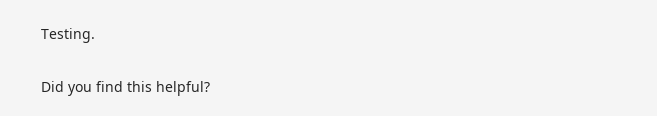Testing.

Did you find this helpful?